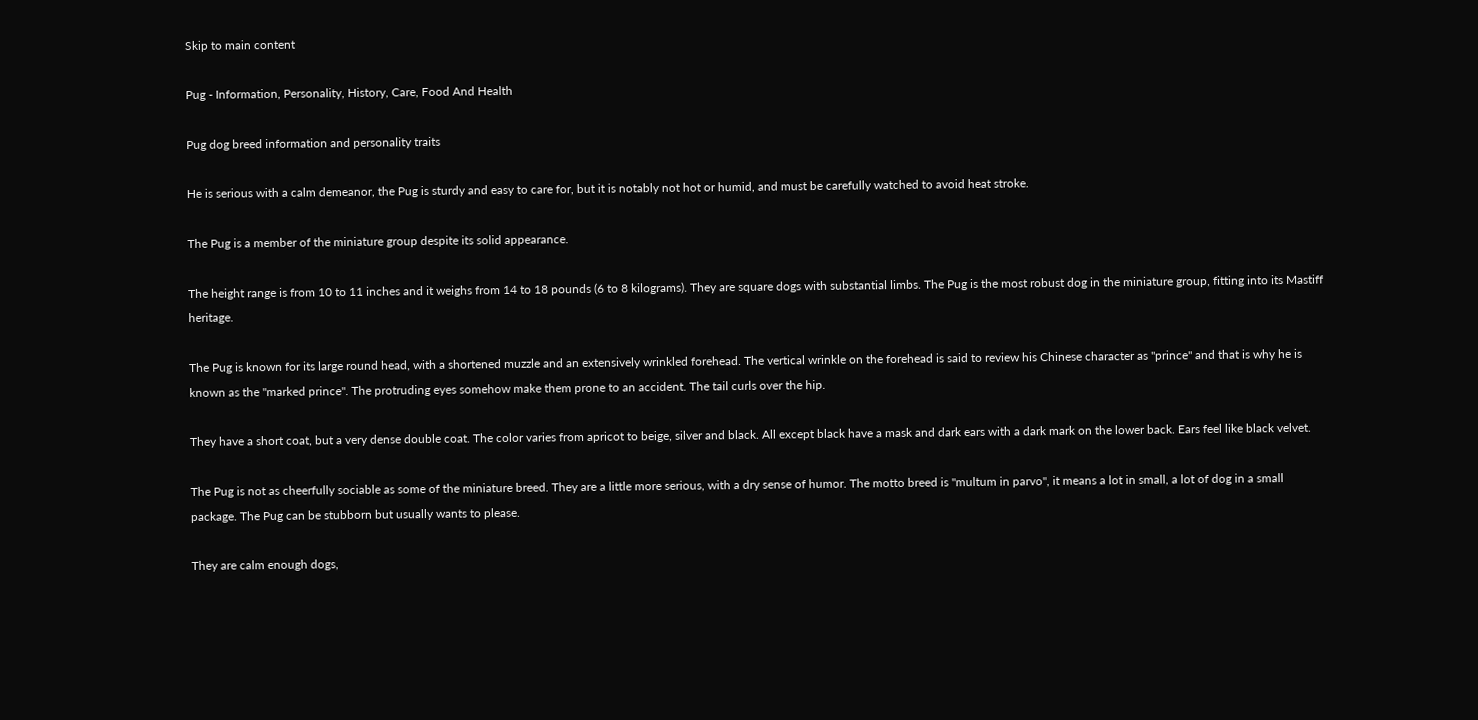Skip to main content

Pug - Information, Personality, History, Care, Food And Health

Pug dog breed information and personality traits

He is serious with a calm demeanor, the Pug is sturdy and easy to care for, but it is notably not hot or humid, and must be carefully watched to avoid heat stroke.

The Pug is a member of the miniature group despite its solid appearance.

The height range is from 10 to 11 inches and it weighs from 14 to 18 pounds (6 to 8 kilograms). They are square dogs with substantial limbs. The Pug is the most robust dog in the miniature group, fitting into its Mastiff heritage.

The Pug is known for its large round head, with a shortened muzzle and an extensively wrinkled forehead. The vertical wrinkle on the forehead is said to review his Chinese character as "prince" and that is why he is known as the "marked prince". The protruding eyes somehow make them prone to an accident. The tail curls over the hip.

They have a short coat, but a very dense double coat. The color varies from apricot to beige, silver and black. All except black have a mask and dark ears with a dark mark on the lower back. Ears feel like black velvet.

The Pug is not as cheerfully sociable as some of the miniature breed. They are a little more serious, with a dry sense of humor. The motto breed is "multum in parvo", it means a lot in small, a lot of dog in a small package. The Pug can be stubborn but usually wants to please.

They are calm enough dogs,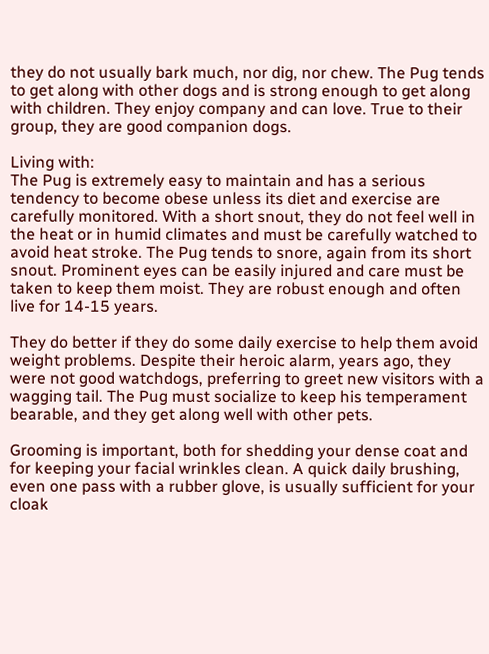they do not usually bark much, nor dig, nor chew. The Pug tends to get along with other dogs and is strong enough to get along with children. They enjoy company and can love. True to their group, they are good companion dogs.

Living with:
The Pug is extremely easy to maintain and has a serious tendency to become obese unless its diet and exercise are carefully monitored. With a short snout, they do not feel well in the heat or in humid climates and must be carefully watched to avoid heat stroke. The Pug tends to snore, again from its short snout. Prominent eyes can be easily injured and care must be taken to keep them moist. They are robust enough and often live for 14-15 years.

They do better if they do some daily exercise to help them avoid weight problems. Despite their heroic alarm, years ago, they were not good watchdogs, preferring to greet new visitors with a wagging tail. The Pug must socialize to keep his temperament bearable, and they get along well with other pets.

Grooming is important, both for shedding your dense coat and for keeping your facial wrinkles clean. A quick daily brushing, even one pass with a rubber glove, is usually sufficient for your cloak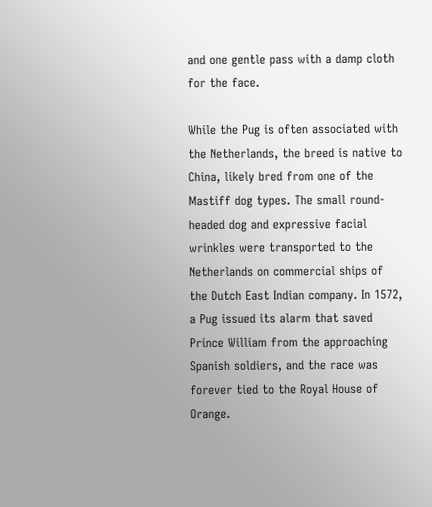and one gentle pass with a damp cloth for the face.

While the Pug is often associated with the Netherlands, the breed is native to China, likely bred from one of the Mastiff dog types. The small round-headed dog and expressive facial wrinkles were transported to the Netherlands on commercial ships of the Dutch East Indian company. In 1572, a Pug issued its alarm that saved Prince William from the approaching Spanish soldiers, and the race was forever tied to the Royal House of Orange.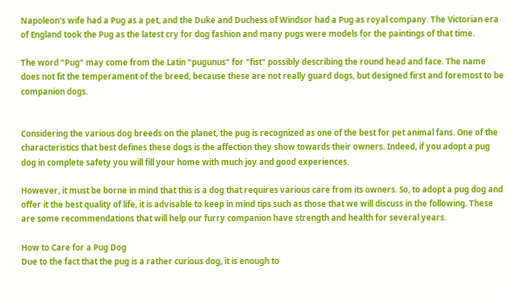Napoleon's wife had a Pug as a pet, and the Duke and Duchess of Windsor had a Pug as royal company. The Victorian era of England took the Pug as the latest cry for dog fashion and many pugs were models for the paintings of that time.

The word "Pug" may come from the Latin "pugunus" for "fist" possibly describing the round head and face. The name does not fit the temperament of the breed, because these are not really guard dogs, but designed first and foremost to be companion dogs.


Considering the various dog breeds on the planet, the pug is recognized as one of the best for pet animal fans. One of the characteristics that best defines these dogs is the affection they show towards their owners. Indeed, if you adopt a pug dog in complete safety you will fill your home with much joy and good experiences.

However, it must be borne in mind that this is a dog that requires various care from its owners. So, to adopt a pug dog and offer it the best quality of life, it is advisable to keep in mind tips such as those that we will discuss in the following. These are some recommendations that will help our furry companion have strength and health for several years.

How to Care for a Pug Dog
Due to the fact that the pug is a rather curious dog, it is enough to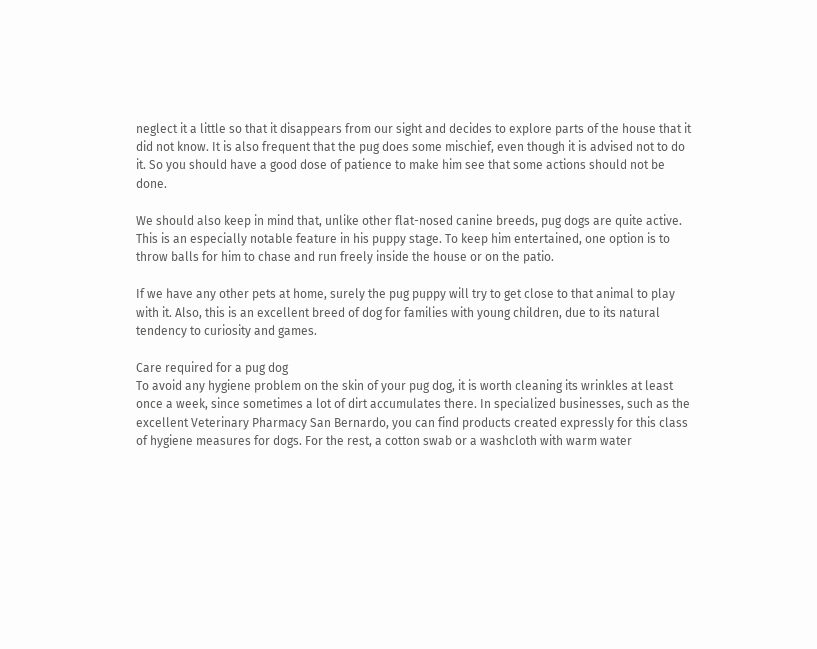neglect it a little so that it disappears from our sight and decides to explore parts of the house that it did not know. It is also frequent that the pug does some mischief, even though it is advised not to do it. So you should have a good dose of patience to make him see that some actions should not be done.

We should also keep in mind that, unlike other flat-nosed canine breeds, pug dogs are quite active. This is an especially notable feature in his puppy stage. To keep him entertained, one option is to throw balls for him to chase and run freely inside the house or on the patio.

If we have any other pets at home, surely the pug puppy will try to get close to that animal to play with it. Also, this is an excellent breed of dog for families with young children, due to its natural tendency to curiosity and games.

Care required for a pug dog
To avoid any hygiene problem on the skin of your pug dog, it is worth cleaning its wrinkles at least once a week, since sometimes a lot of dirt accumulates there. In specialized businesses, such as the excellent Veterinary Pharmacy San Bernardo, you can find products created expressly for this class of hygiene measures for dogs. For the rest, a cotton swab or a washcloth with warm water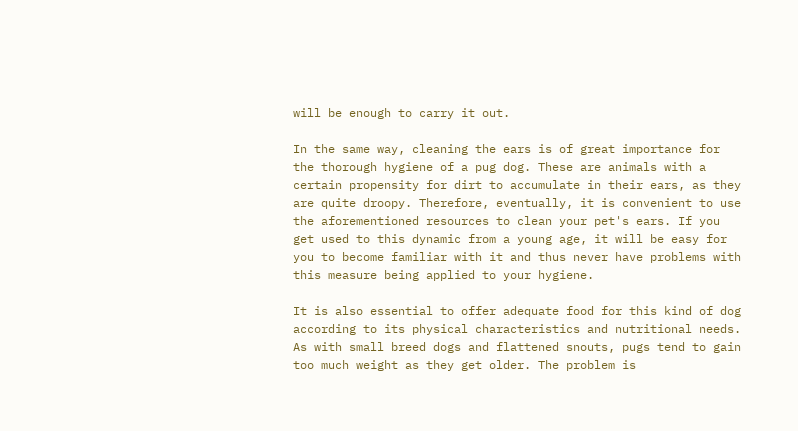will be enough to carry it out.

In the same way, cleaning the ears is of great importance for the thorough hygiene of a pug dog. These are animals with a certain propensity for dirt to accumulate in their ears, as they are quite droopy. Therefore, eventually, it is convenient to use the aforementioned resources to clean your pet's ears. If you get used to this dynamic from a young age, it will be easy for you to become familiar with it and thus never have problems with this measure being applied to your hygiene.

It is also essential to offer adequate food for this kind of dog according to its physical characteristics and nutritional needs. As with small breed dogs and flattened snouts, pugs tend to gain too much weight as they get older. The problem is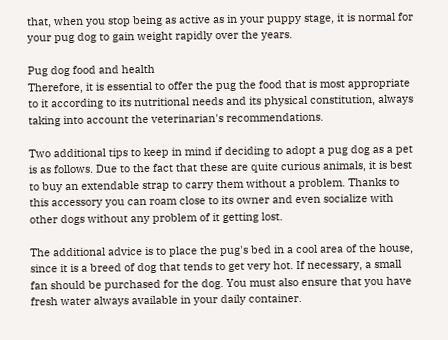that, when you stop being as active as in your puppy stage, it is normal for your pug dog to gain weight rapidly over the years.

Pug dog food and health
Therefore, it is essential to offer the pug the food that is most appropriate to it according to its nutritional needs and its physical constitution, always taking into account the veterinarian's recommendations.

Two additional tips to keep in mind if deciding to adopt a pug dog as a pet is as follows. Due to the fact that these are quite curious animals, it is best to buy an extendable strap to carry them without a problem. Thanks to this accessory you can roam close to its owner and even socialize with other dogs without any problem of it getting lost.

The additional advice is to place the pug's bed in a cool area of the house, since it is a breed of dog that tends to get very hot. If necessary, a small fan should be purchased for the dog. You must also ensure that you have fresh water always available in your daily container.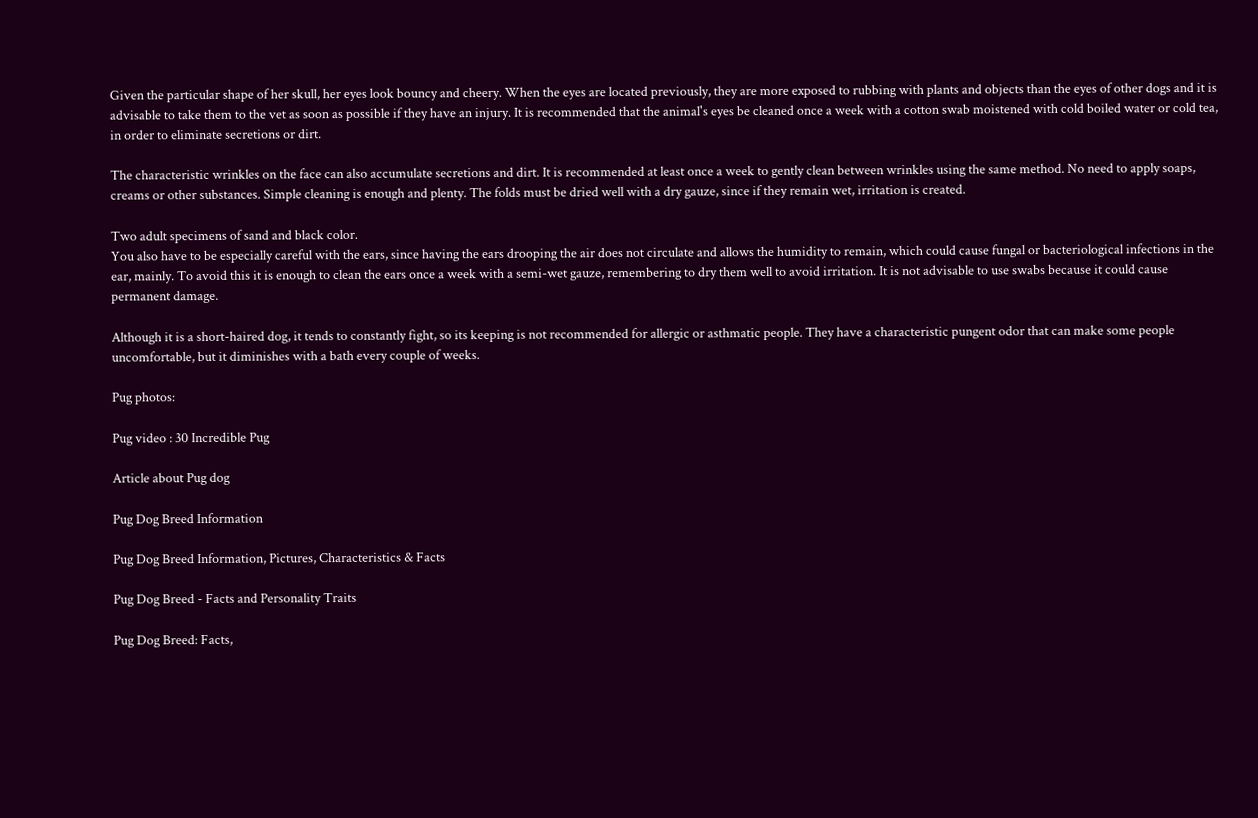Given the particular shape of her skull, her eyes look bouncy and cheery. When the eyes are located previously, they are more exposed to rubbing with plants and objects than the eyes of other dogs and it is advisable to take them to the vet as soon as possible if they have an injury. It is recommended that the animal's eyes be cleaned once a week with a cotton swab moistened with cold boiled water or cold tea, in order to eliminate secretions or dirt.

The characteristic wrinkles on the face can also accumulate secretions and dirt. It is recommended at least once a week to gently clean between wrinkles using the same method. No need to apply soaps, creams or other substances. Simple cleaning is enough and plenty. The folds must be dried well with a dry gauze, since if they remain wet, irritation is created.

Two adult specimens of sand and black color.
You also have to be especially careful with the ears, since having the ears drooping the air does not circulate and allows the humidity to remain, which could cause fungal or bacteriological infections in the ear, mainly. To avoid this it is enough to clean the ears once a week with a semi-wet gauze, remembering to dry them well to avoid irritation. It is not advisable to use swabs because it could cause permanent damage.

Although it is a short-haired dog, it tends to constantly fight, so its keeping is not recommended for allergic or asthmatic people. They have a characteristic pungent odor that can make some people uncomfortable, but it diminishes with a bath every couple of weeks.

Pug photos:

Pug video : 30 Incredible Pug

Article about Pug dog

Pug Dog Breed Information

Pug Dog Breed Information, Pictures, Characteristics & Facts

Pug Dog Breed - Facts and Personality Traits

Pug Dog Breed: Facts,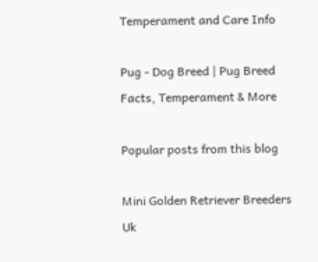Temperament and Care Info

Pug - Dog Breed | Pug Breed Facts, Temperament & More

Popular posts from this blog

Mini Golden Retriever Breeders Uk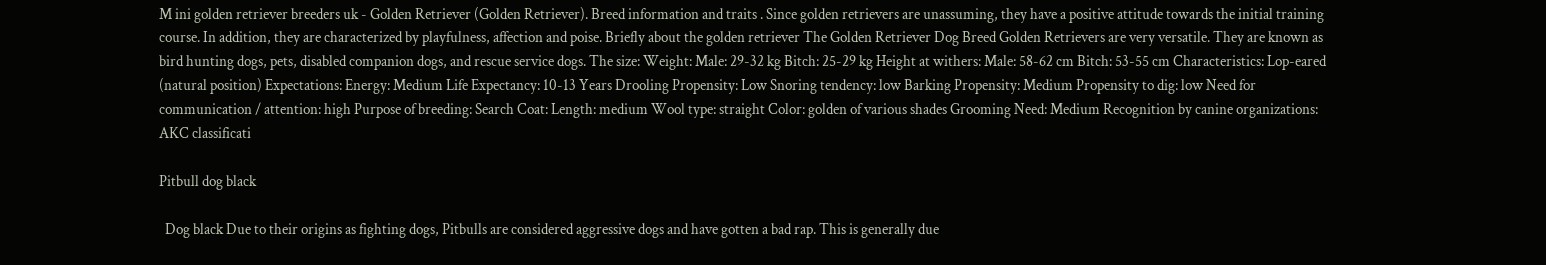M ini golden retriever breeders uk - Golden Retriever (Golden Retriever). Breed information and traits . Since golden retrievers are unassuming, they have a positive attitude towards the initial training course. In addition, they are characterized by playfulness, affection and poise. Briefly about the golden retriever The Golden Retriever Dog Breed Golden Retrievers are very versatile. They are known as bird hunting dogs, pets, disabled companion dogs, and rescue service dogs. The size: Weight: Male: 29-32 kg Bitch: 25-29 kg Height at withers: Male: 58-62 cm Bitch: 53-55 cm Characteristics: Lop-eared (natural position) Expectations: Energy: Medium Life Expectancy: 10-13 Years Drooling Propensity: Low Snoring tendency: low Barking Propensity: Medium Propensity to dig: low Need for communication / attention: high Purpose of breeding: Search Coat: Length: medium Wool type: straight Color: golden of various shades Grooming Need: Medium Recognition by canine organizations: AKC classificati

Pitbull dog black

  Dog black Due to their origins as fighting dogs, Pitbulls are considered aggressive dogs and have gotten a bad rap. This is generally due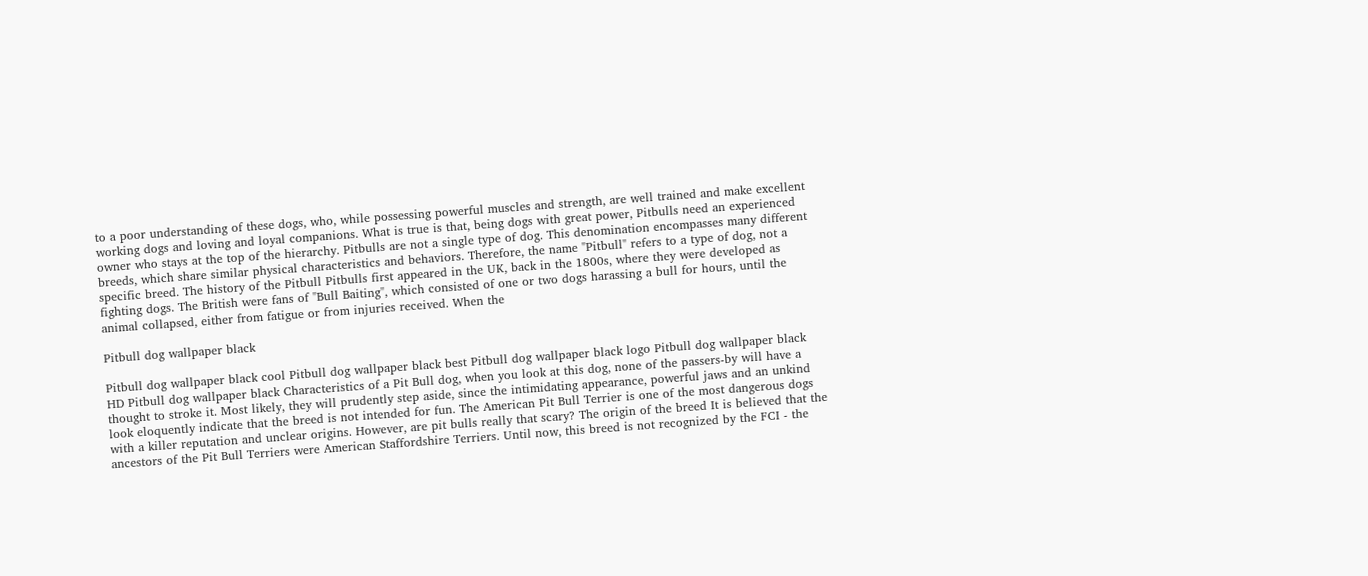to a poor understanding of these dogs, who, while possessing powerful muscles and strength, are well trained and make excellent working dogs and loving and loyal companions. What is true is that, being dogs with great power, Pitbulls need an experienced owner who stays at the top of the hierarchy. Pitbulls are not a single type of dog. This denomination encompasses many different breeds, which share similar physical characteristics and behaviors. Therefore, the name "Pitbull" refers to a type of dog, not a specific breed. The history of the Pitbull Pitbulls first appeared in the UK, back in the 1800s, where they were developed as fighting dogs. The British were fans of "Bull Baiting", which consisted of one or two dogs harassing a bull for hours, until the animal collapsed, either from fatigue or from injuries received. When the

Pitbull dog wallpaper black

Pitbull dog wallpaper black cool Pitbull dog wallpaper black best Pitbull dog wallpaper black logo Pitbull dog wallpaper black HD Pitbull dog wallpaper black Characteristics of a Pit Bull dog, when you look at this dog, none of the passers-by will have a thought to stroke it. Most likely, they will prudently step aside, since the intimidating appearance, powerful jaws and an unkind look eloquently indicate that the breed is not intended for fun. The American Pit Bull Terrier is one of the most dangerous dogs with a killer reputation and unclear origins. However, are pit bulls really that scary? The origin of the breed It is believed that the ancestors of the Pit Bull Terriers were American Staffordshire Terriers. Until now, this breed is not recognized by the FCI - the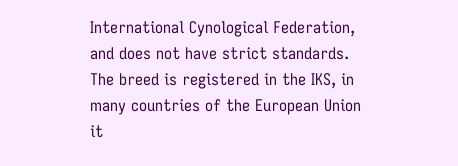International Cynological Federation, and does not have strict standards. The breed is registered in the IKS, in many countries of the European Union it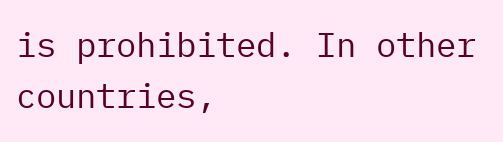is prohibited. In other countries,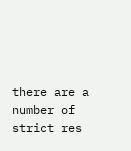there are a number of strict res